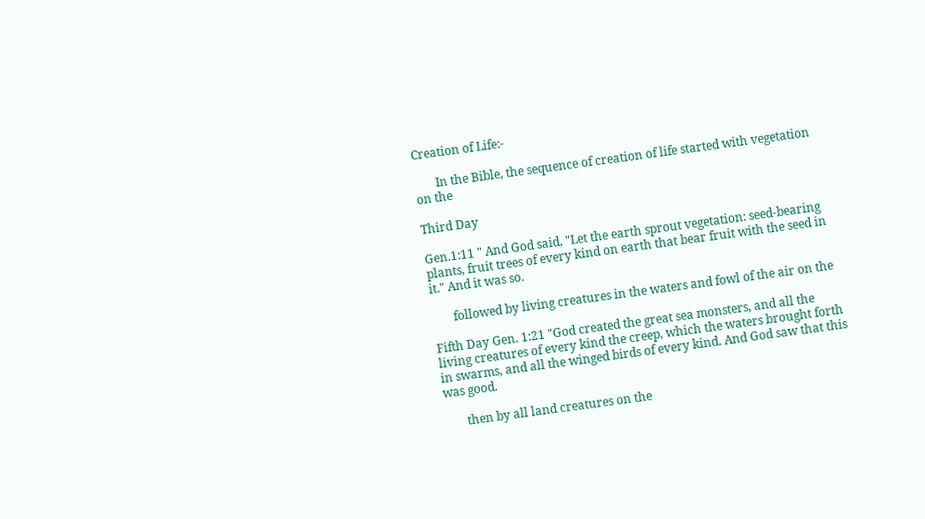Creation of Life:-

       In the Bible, the sequence of creation of life started with vegetation on the

Third Day

Gen.1:11 " And God said, "Let the earth sprout vegetation: seed-bearing plants, fruit trees of every kind on earth that bear fruit with the seed in it." And it was so.

       followed by living creatures in the waters and fowl of the air on the

Fifth Day Gen. 1:21 "God created the great sea monsters, and all the living creatures of every kind the creep, which the waters brought forth in swarms, and all the winged birds of every kind. And God saw that this was good.

       then by all land creatures on the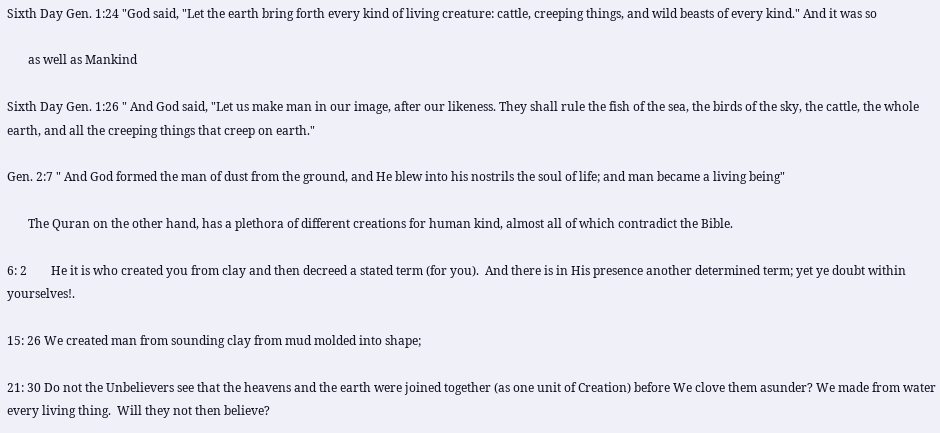Sixth Day Gen. 1:24 "God said, "Let the earth bring forth every kind of living creature: cattle, creeping things, and wild beasts of every kind." And it was so

       as well as Mankind

Sixth Day Gen. 1:26 " And God said, "Let us make man in our image, after our likeness. They shall rule the fish of the sea, the birds of the sky, the cattle, the whole earth, and all the creeping things that creep on earth."

Gen. 2:7 " And God formed the man of dust from the ground, and He blew into his nostrils the soul of life; and man became a living being"

       The Quran on the other hand, has a plethora of different creations for human kind, almost all of which contradict the Bible.

6: 2        He it is who created you from clay and then decreed a stated term (for you).  And there is in His presence another determined term; yet ye doubt within yourselves!.

15: 26 We created man from sounding clay from mud molded into shape;

21: 30 Do not the Unbelievers see that the heavens and the earth were joined together (as one unit of Creation) before We clove them asunder? We made from water every living thing.  Will they not then believe?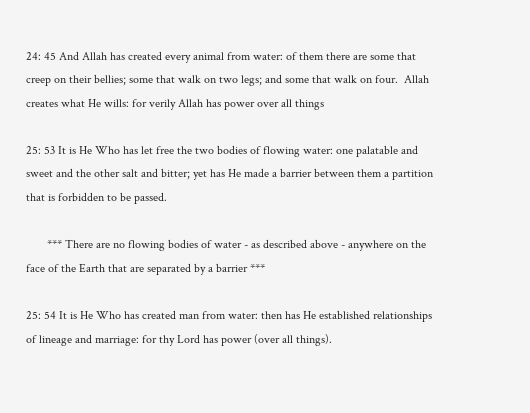24: 45 And Allah has created every animal from water: of them there are some that creep on their bellies; some that walk on two legs; and some that walk on four.  Allah creates what He wills: for verily Allah has power over all things

25: 53 It is He Who has let free the two bodies of flowing water: one palatable and sweet and the other salt and bitter; yet has He made a barrier between them a partition that is forbidden to be passed.

       *** There are no flowing bodies of water - as described above - anywhere on the face of the Earth that are separated by a barrier ***

25: 54 It is He Who has created man from water: then has He established relationships of lineage and marriage: for thy Lord has power (over all things).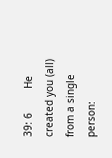39: 6        He created you (all) from a single person: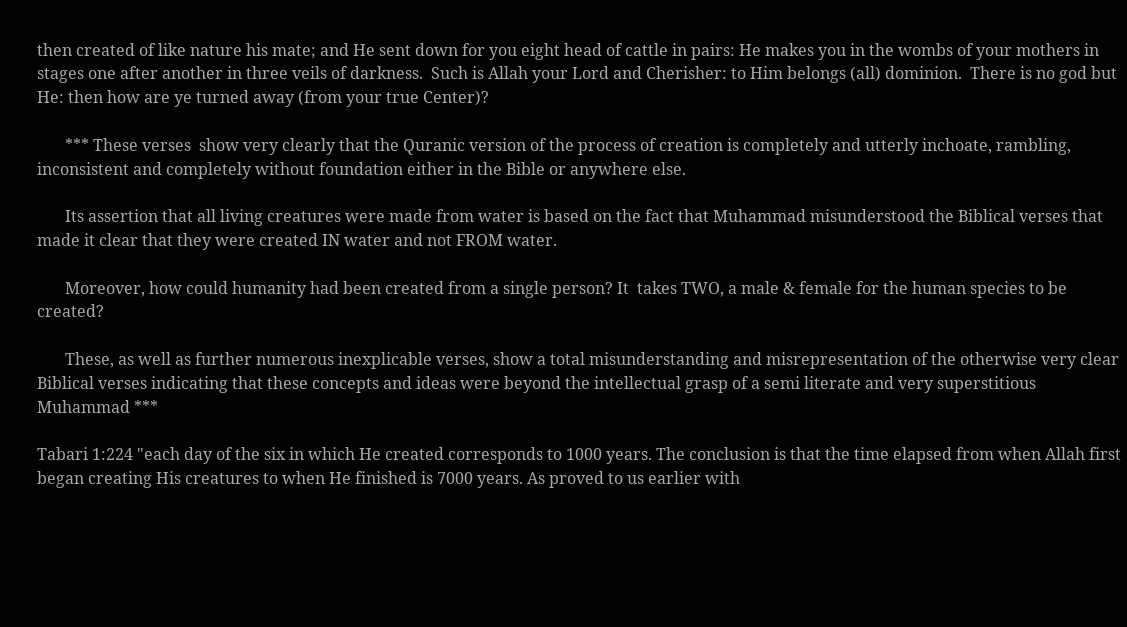then created of like nature his mate; and He sent down for you eight head of cattle in pairs: He makes you in the wombs of your mothers in stages one after another in three veils of darkness.  Such is Allah your Lord and Cherisher: to Him belongs (all) dominion.  There is no god but He: then how are ye turned away (from your true Center)?

       *** These verses  show very clearly that the Quranic version of the process of creation is completely and utterly inchoate, rambling, inconsistent and completely without foundation either in the Bible or anywhere else.

       Its assertion that all living creatures were made from water is based on the fact that Muhammad misunderstood the Biblical verses that made it clear that they were created IN water and not FROM water.

       Moreover, how could humanity had been created from a single person? It  takes TWO, a male & female for the human species to be created?

       These, as well as further numerous inexplicable verses, show a total misunderstanding and misrepresentation of the otherwise very clear Biblical verses indicating that these concepts and ideas were beyond the intellectual grasp of a semi literate and very superstitious Muhammad ***

Tabari 1:224 "each day of the six in which He created corresponds to 1000 years. The conclusion is that the time elapsed from when Allah first began creating His creatures to when He finished is 7000 years. As proved to us earlier with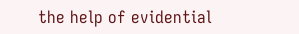the help of evidential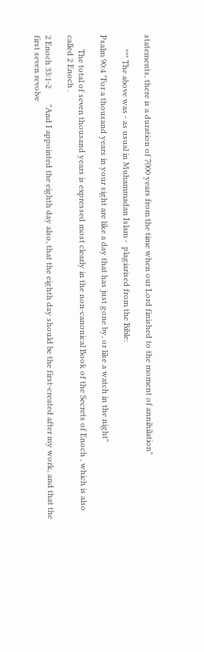statements, there is a duration of 7000 years from the time when our Lord finished to the moment of annihilation"

       *** The above was - as usual in Muhammadan Islam -  plagiarised from the Bible:

Psalm 90:4 "For a thousand years in your sight are like a day that has just gone by, or like a watch in the night"

       The total of seven thousand years is expressed most clearly in the non-canonical Book of the Secrets of Enoch , which is also called 2 Enoch .

2 Enoch 33:1-2        "And I appointed the eighth day also, that the eighth day should be the first-created after my work, and that the first seven revolve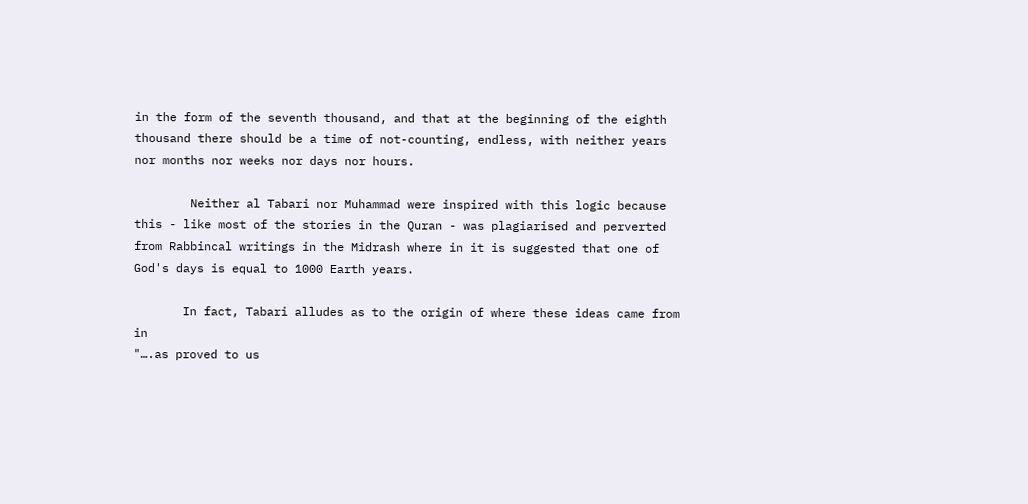in the form of the seventh thousand, and that at the beginning of the eighth thousand there should be a time of not-counting, endless, with neither years nor months nor weeks nor days nor hours.

        Neither al Tabari nor Muhammad were inspired with this logic because this - like most of the stories in the Quran - was plagiarised and perverted from Rabbincal writings in the Midrash where in it is suggested that one of God's days is equal to 1000 Earth years.

       In fact, Tabari alludes as to the origin of where these ideas came from in
"….as proved to us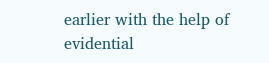earlier with the help of evidential